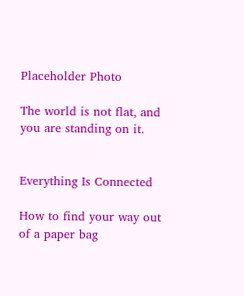Placeholder Photo

The world is not flat, and you are standing on it.


Everything Is Connected

How to find your way out of a paper bag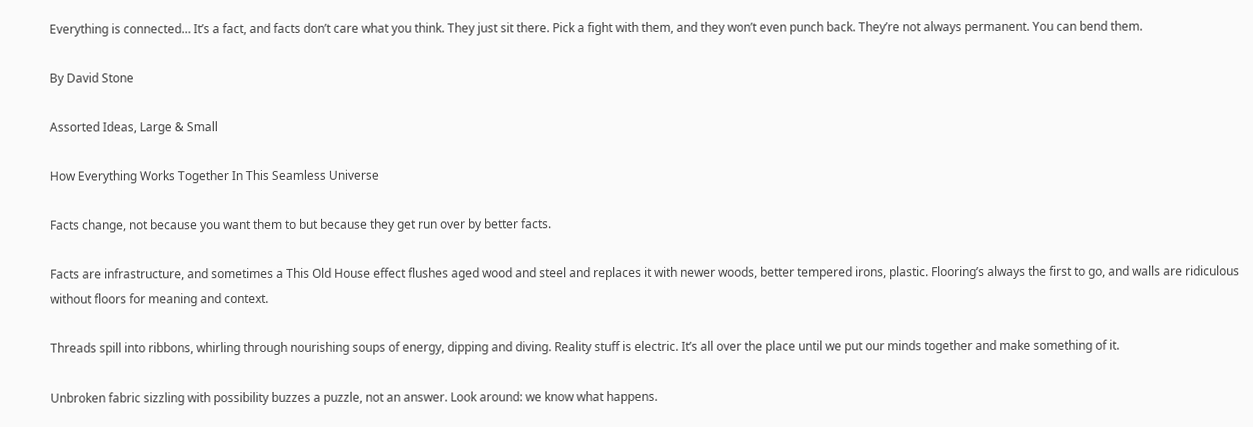Everything is connected… It’s a fact, and facts don’t care what you think. They just sit there. Pick a fight with them, and they won’t even punch back. They’re not always permanent. You can bend them.

By David Stone

Assorted Ideas, Large & Small

How Everything Works Together In This Seamless Universe

Facts change, not because you want them to but because they get run over by better facts.

Facts are infrastructure, and sometimes a This Old House effect flushes aged wood and steel and replaces it with newer woods, better tempered irons, plastic. Flooring’s always the first to go, and walls are ridiculous without floors for meaning and context.

Threads spill into ribbons, whirling through nourishing soups of energy, dipping and diving. Reality stuff is electric. It’s all over the place until we put our minds together and make something of it.

Unbroken fabric sizzling with possibility buzzes a puzzle, not an answer. Look around: we know what happens.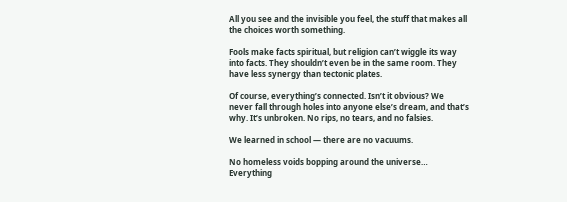All you see and the invisible you feel, the stuff that makes all the choices worth something.

Fools make facts spiritual, but religion can’t wiggle its way into facts. They shouldn’t even be in the same room. They have less synergy than tectonic plates.

Of course, everything’s connected. Isn’t it obvious? We never fall through holes into anyone else’s dream, and that’s why. It’s unbroken. No rips, no tears, and no falsies.

We learned in school — there are no vacuums.

No homeless voids bopping around the universe… Everything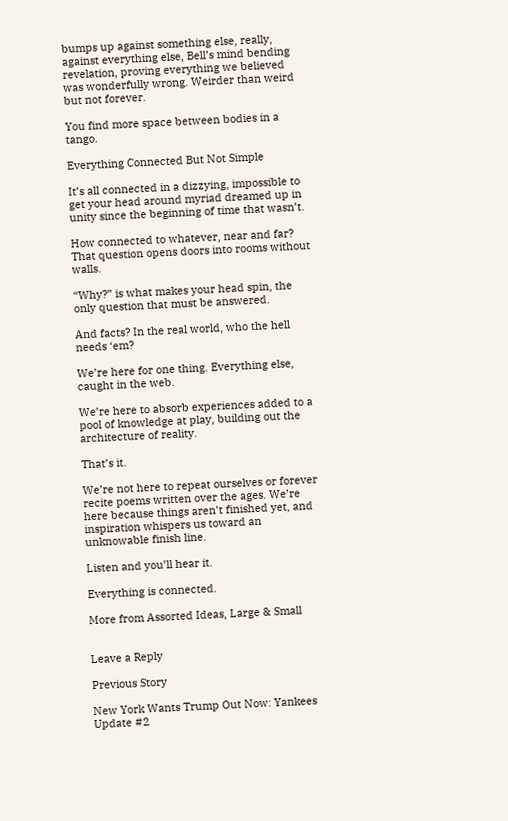bumps up against something else, really, against everything else, Bell’s mind bending revelation, proving everything we believed was wonderfully wrong. Weirder than weird but not forever.

You find more space between bodies in a tango.

Everything Connected But Not Simple

It’s all connected in a dizzying, impossible to get your head around myriad dreamed up in unity since the beginning of time that wasn’t.

How connected to whatever, near and far? That question opens doors into rooms without walls.

“Why?” is what makes your head spin, the only question that must be answered.

And facts? In the real world, who the hell needs ‘em?

We’re here for one thing. Everything else, caught in the web.

We’re here to absorb experiences added to a pool of knowledge at play, building out the architecture of reality.

That’s it.

We’re not here to repeat ourselves or forever recite poems written over the ages. We’re here because things aren’t finished yet, and inspiration whispers us toward an unknowable finish line.

Listen and you’ll hear it.

Everything is connected.

More from Assorted Ideas, Large & Small


Leave a Reply

Previous Story

New York Wants Trump Out Now: Yankees Update #2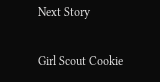Next Story

Girl Scout Cookie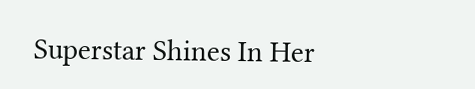Superstar Shines In Her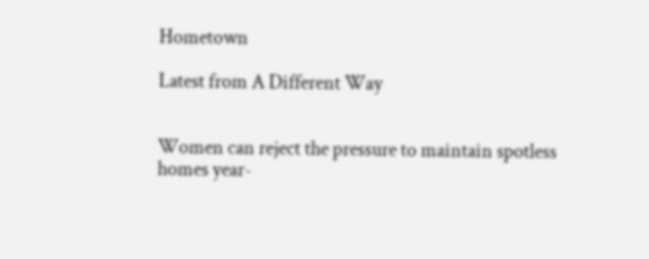Hometown

Latest from A Different Way


Women can reject the pressure to maintain spotless homes year-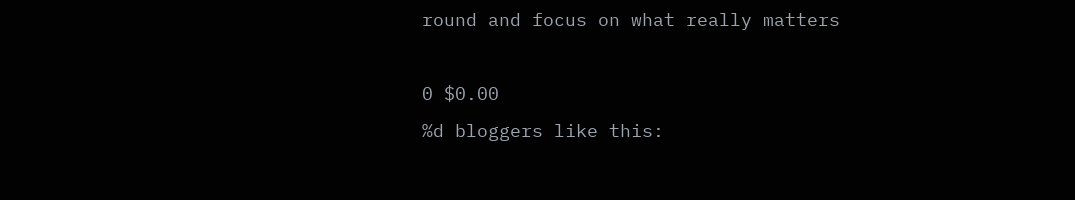round and focus on what really matters

0 $0.00
%d bloggers like this: